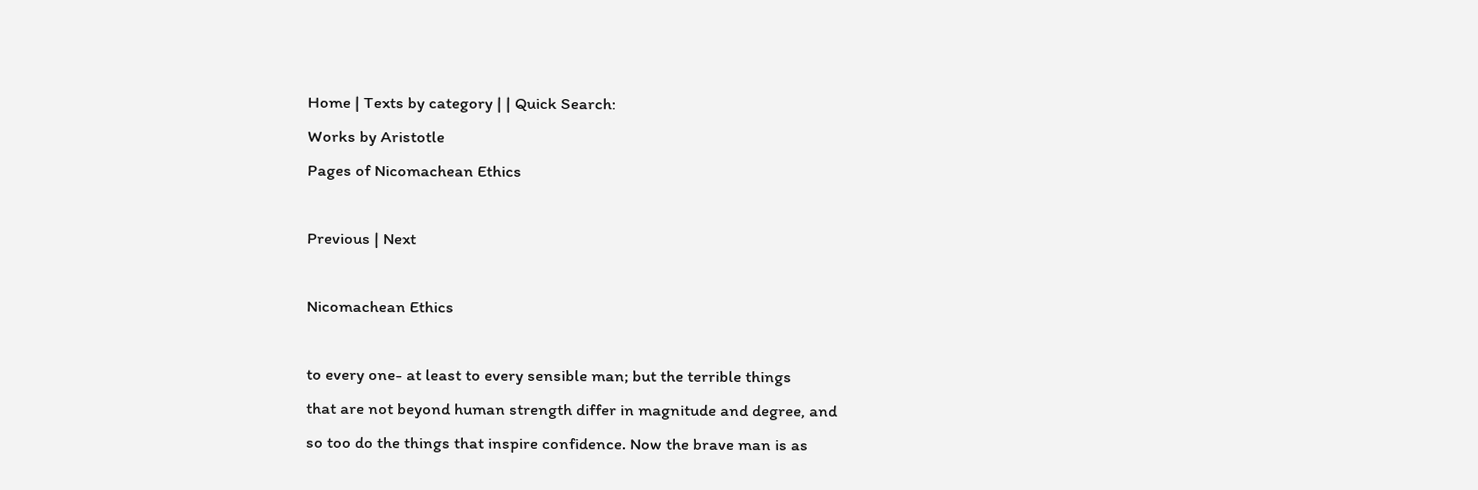Home | Texts by category | | Quick Search:
Works by Aristotle
Pages of Nicomachean Ethics

Previous | Next

Nicomachean Ethics

to every one- at least to every sensible man; but the terrible things
that are not beyond human strength differ in magnitude and degree, and
so too do the things that inspire confidence. Now the brave man is as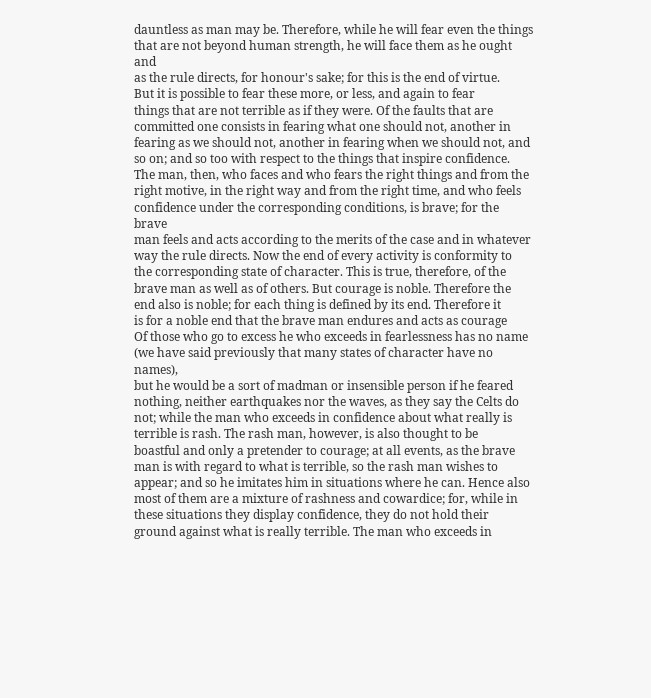dauntless as man may be. Therefore, while he will fear even the things
that are not beyond human strength, he will face them as he ought and
as the rule directs, for honour's sake; for this is the end of virtue.
But it is possible to fear these more, or less, and again to fear
things that are not terrible as if they were. Of the faults that are
committed one consists in fearing what one should not, another in
fearing as we should not, another in fearing when we should not, and
so on; and so too with respect to the things that inspire confidence.
The man, then, who faces and who fears the right things and from the
right motive, in the right way and from the right time, and who feels
confidence under the corresponding conditions, is brave; for the brave
man feels and acts according to the merits of the case and in whatever
way the rule directs. Now the end of every activity is conformity to
the corresponding state of character. This is true, therefore, of the
brave man as well as of others. But courage is noble. Therefore the
end also is noble; for each thing is defined by its end. Therefore it
is for a noble end that the brave man endures and acts as courage
Of those who go to excess he who exceeds in fearlessness has no name
(we have said previously that many states of character have no names),
but he would be a sort of madman or insensible person if he feared
nothing, neither earthquakes nor the waves, as they say the Celts do
not; while the man who exceeds in confidence about what really is
terrible is rash. The rash man, however, is also thought to be
boastful and only a pretender to courage; at all events, as the brave
man is with regard to what is terrible, so the rash man wishes to
appear; and so he imitates him in situations where he can. Hence also
most of them are a mixture of rashness and cowardice; for, while in
these situations they display confidence, they do not hold their
ground against what is really terrible. The man who exceeds in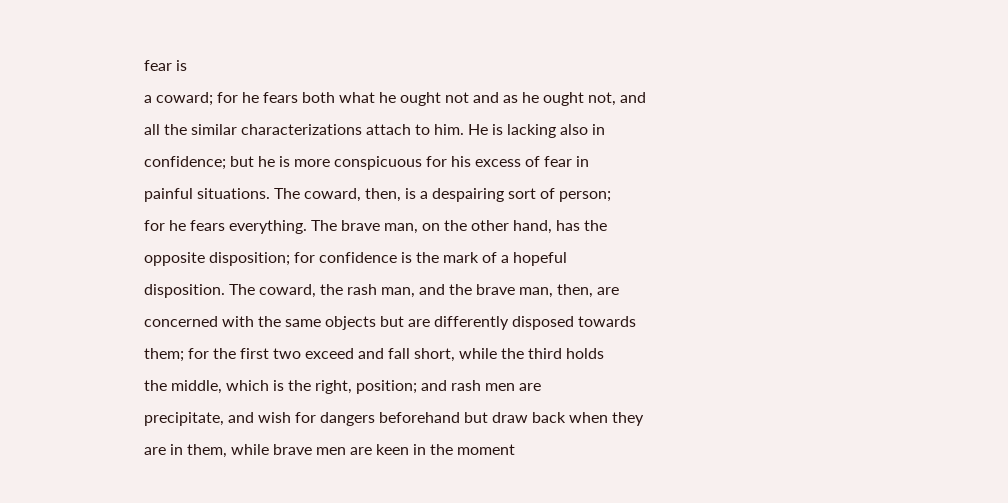fear is
a coward; for he fears both what he ought not and as he ought not, and
all the similar characterizations attach to him. He is lacking also in
confidence; but he is more conspicuous for his excess of fear in
painful situations. The coward, then, is a despairing sort of person;
for he fears everything. The brave man, on the other hand, has the
opposite disposition; for confidence is the mark of a hopeful
disposition. The coward, the rash man, and the brave man, then, are
concerned with the same objects but are differently disposed towards
them; for the first two exceed and fall short, while the third holds
the middle, which is the right, position; and rash men are
precipitate, and wish for dangers beforehand but draw back when they
are in them, while brave men are keen in the moment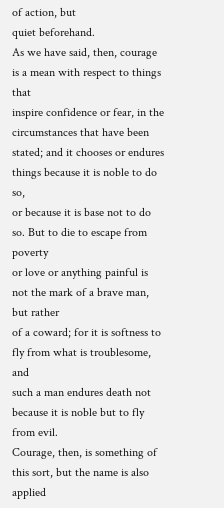of action, but
quiet beforehand.
As we have said, then, courage is a mean with respect to things that
inspire confidence or fear, in the circumstances that have been
stated; and it chooses or endures things because it is noble to do so,
or because it is base not to do so. But to die to escape from poverty
or love or anything painful is not the mark of a brave man, but rather
of a coward; for it is softness to fly from what is troublesome, and
such a man endures death not because it is noble but to fly from evil.
Courage, then, is something of this sort, but the name is also applied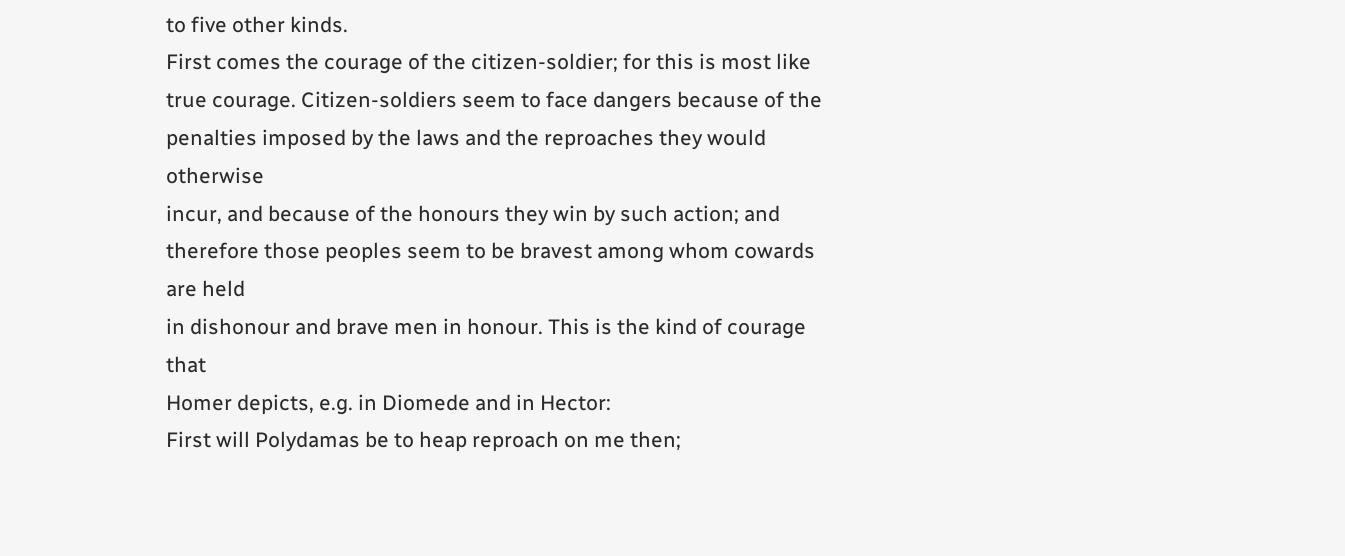to five other kinds.
First comes the courage of the citizen-soldier; for this is most like
true courage. Citizen-soldiers seem to face dangers because of the
penalties imposed by the laws and the reproaches they would otherwise
incur, and because of the honours they win by such action; and
therefore those peoples seem to be bravest among whom cowards are held
in dishonour and brave men in honour. This is the kind of courage that
Homer depicts, e.g. in Diomede and in Hector:
First will Polydamas be to heap reproach on me then;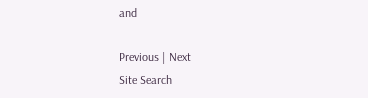and

Previous | Next
Site Search